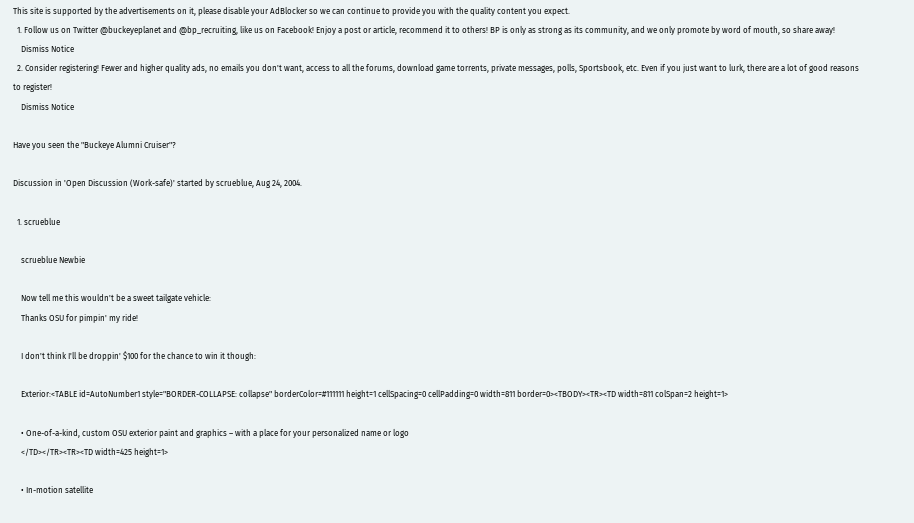This site is supported by the advertisements on it, please disable your AdBlocker so we can continue to provide you with the quality content you expect.
  1. Follow us on Twitter @buckeyeplanet and @bp_recruiting, like us on Facebook! Enjoy a post or article, recommend it to others! BP is only as strong as its community, and we only promote by word of mouth, so share away!
    Dismiss Notice
  2. Consider registering! Fewer and higher quality ads, no emails you don't want, access to all the forums, download game torrents, private messages, polls, Sportsbook, etc. Even if you just want to lurk, there are a lot of good reasons to register!
    Dismiss Notice

Have you seen the "Buckeye Alumni Cruiser"?

Discussion in 'Open Discussion (Work-safe)' started by scrueblue, Aug 24, 2004.

  1. scrueblue

    scrueblue Newbie

    Now tell me this wouldn't be a sweet tailgate vehicle:
    Thanks OSU for pimpin' my ride!

    I don't think I'll be droppin' $100 for the chance to win it though:

    Exterior:<TABLE id=AutoNumber1 style="BORDER-COLLAPSE: collapse" borderColor=#111111 height=1 cellSpacing=0 cellPadding=0 width=811 border=0><TBODY><TR><TD width=811 colSpan=2 height=1>

    • One-of-a-kind, custom OSU exterior paint and graphics – with a place for your personalized name or logo
    </TD></TR><TR><TD width=425 height=1>

    • In-motion satellite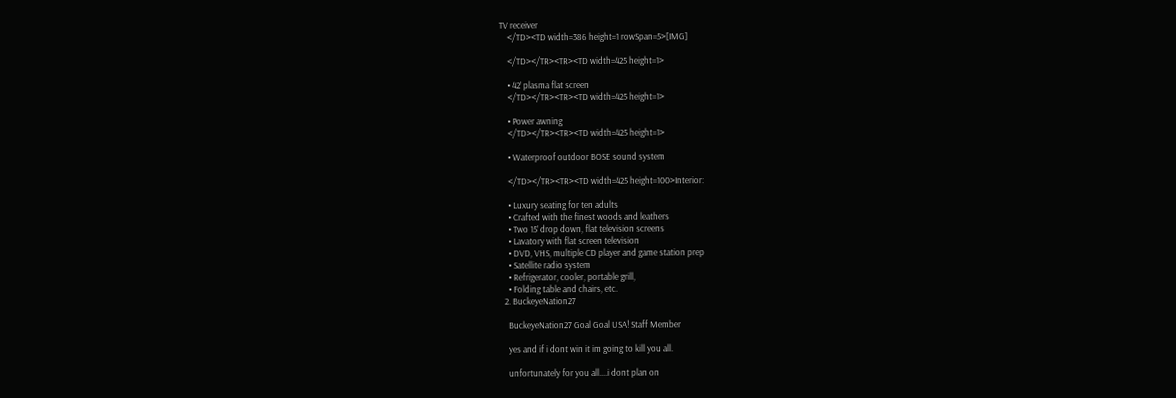TV receiver
    </TD><TD width=386 height=1 rowSpan=5>[IMG]

    </TD></TR><TR><TD width=425 height=1>

    • 42’ plasma flat screen
    </TD></TR><TR><TD width=425 height=1>

    • Power awning
    </TD></TR><TR><TD width=425 height=1>

    • Waterproof outdoor BOSE sound system

    </TD></TR><TR><TD width=425 height=100>Interior:

    • Luxury seating for ten adults
    • Crafted with the finest woods and leathers
    • Two 15’ drop down, flat television screens
    • Lavatory with flat screen television
    • DVD, VHS, multiple CD player and game station prep
    • Satellite radio system
    • Refrigerator, cooler, portable grill,
    • Folding table and chairs, etc.
  2. BuckeyeNation27

    BuckeyeNation27 Goal Goal USA! Staff Member

    yes and if i dont win it im going to kill you all.

    unfortunately for you all....i dont plan on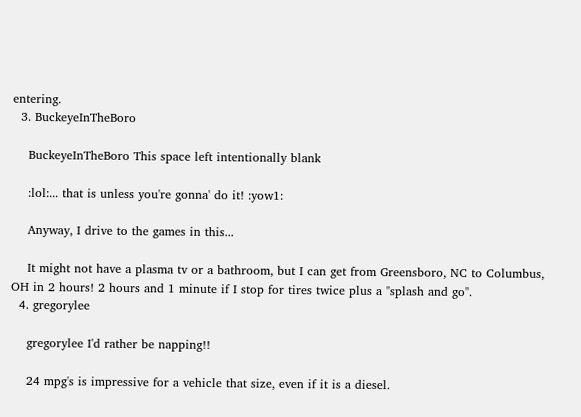entering.
  3. BuckeyeInTheBoro

    BuckeyeInTheBoro This space left intentionally blank

    :lol:... that is unless you're gonna' do it! :yow1:

    Anyway, I drive to the games in this...

    It might not have a plasma tv or a bathroom, but I can get from Greensboro, NC to Columbus, OH in 2 hours! 2 hours and 1 minute if I stop for tires twice plus a "splash and go".
  4. gregorylee

    gregorylee I'd rather be napping!!

    24 mpg's is impressive for a vehicle that size, even if it is a diesel.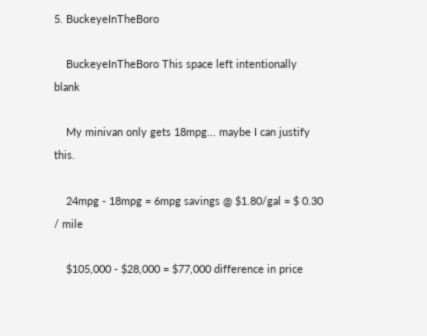5. BuckeyeInTheBoro

    BuckeyeInTheBoro This space left intentionally blank

    My minivan only gets 18mpg... maybe I can justify this.

    24mpg - 18mpg = 6mpg savings @ $1.80/gal = $ 0.30 / mile

    $105,000 - $28,000 = $77,000 difference in price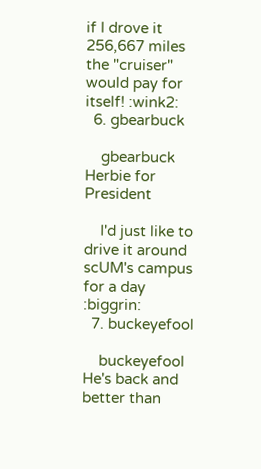if I drove it 256,667 miles the "cruiser" would pay for itself! :wink2:
  6. gbearbuck

    gbearbuck Herbie for President

    I'd just like to drive it around scUM's campus for a day :biggrin:
  7. buckeyefool

    buckeyefool He's back and better than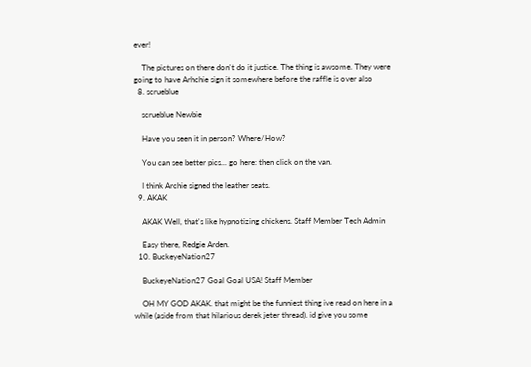ever!

    The pictures on there don't do it justice. The thing is awsome. They were going to have Arhchie sign it somewhere before the raffle is over also
  8. scrueblue

    scrueblue Newbie

    Have you seen it in person? Where/How?

    You can see better pics... go here: then click on the van.

    I think Archie signed the leather seats.
  9. AKAK

    AKAK Well, that's like hypnotizing chickens. Staff Member Tech Admin

    Easy there, Redgie Arden.
  10. BuckeyeNation27

    BuckeyeNation27 Goal Goal USA! Staff Member

    OH MY GOD AKAK. that might be the funniest thing ive read on here in a while (aside from that hilarious derek jeter thread). id give you some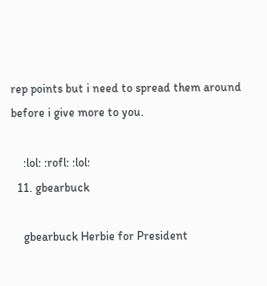rep points but i need to spread them around before i give more to you.

    :lol: :rofl: :lol:
  11. gbearbuck

    gbearbuck Herbie for President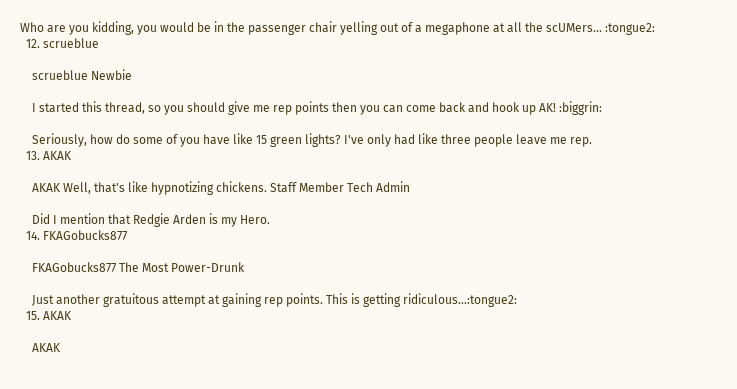Who are you kidding, you would be in the passenger chair yelling out of a megaphone at all the scUMers... :tongue2:
  12. scrueblue

    scrueblue Newbie

    I started this thread, so you should give me rep points then you can come back and hook up AK! :biggrin:

    Seriously, how do some of you have like 15 green lights? I've only had like three people leave me rep.
  13. AKAK

    AKAK Well, that's like hypnotizing chickens. Staff Member Tech Admin

    Did I mention that Redgie Arden is my Hero.
  14. FKAGobucks877

    FKAGobucks877 The Most Power-Drunk

    Just another gratuitous attempt at gaining rep points. This is getting ridiculous...:tongue2:
  15. AKAK

    AKAK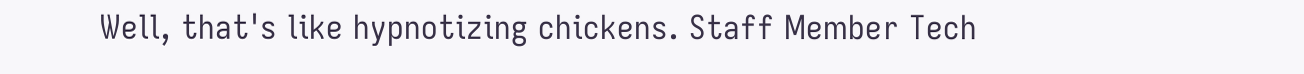Well, that's like hypnotizing chickens. Staff Member Tech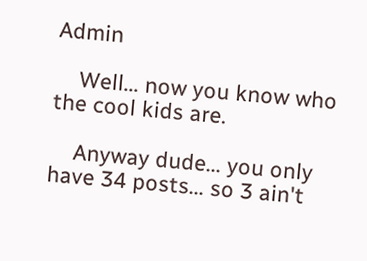Admin

    Well... now you know who the cool kids are.

    Anyway dude... you only have 34 posts... so 3 ain't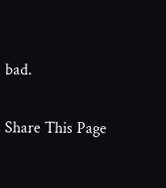bad.

Share This Page